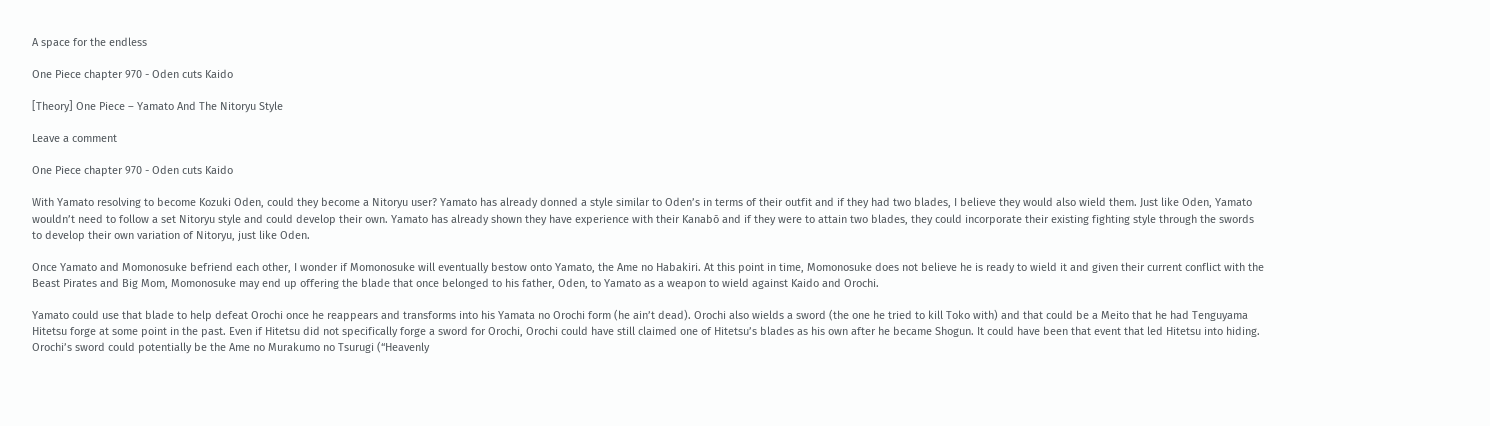A space for the endless

One Piece chapter 970 - Oden cuts Kaido

[Theory] One Piece – Yamato And The Nitoryu Style

Leave a comment

One Piece chapter 970 - Oden cuts Kaido

With Yamato resolving to become Kozuki Oden, could they become a Nitoryu user? Yamato has already donned a style similar to Oden’s in terms of their outfit and if they had two blades, I believe they would also wield them. Just like Oden, Yamato wouldn’t need to follow a set Nitoryu style and could develop their own. Yamato has already shown they have experience with their Kanabō and if they were to attain two blades, they could incorporate their existing fighting style through the swords to develop their own variation of Nitoryu, just like Oden.

Once Yamato and Momonosuke befriend each other, I wonder if Momonosuke will eventually bestow onto Yamato, the Ame no Habakiri. At this point in time, Momonosuke does not believe he is ready to wield it and given their current conflict with the Beast Pirates and Big Mom, Momonosuke may end up offering the blade that once belonged to his father, Oden, to Yamato as a weapon to wield against Kaido and Orochi.

Yamato could use that blade to help defeat Orochi once he reappears and transforms into his Yamata no Orochi form (he ain’t dead). Orochi also wields a sword (the one he tried to kill Toko with) and that could be a Meito that he had Tenguyama Hitetsu forge at some point in the past. Even if Hitetsu did not specifically forge a sword for Orochi, Orochi could have still claimed one of Hitetsu’s blades as his own after he became Shogun. It could have been that event that led Hitetsu into hiding. Orochi’s sword could potentially be the Ame no Murakumo no Tsurugi (“Heavenly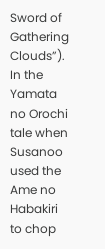Sword of Gathering Clouds”). In the Yamata no Orochi tale when Susanoo used the Ame no Habakiri to chop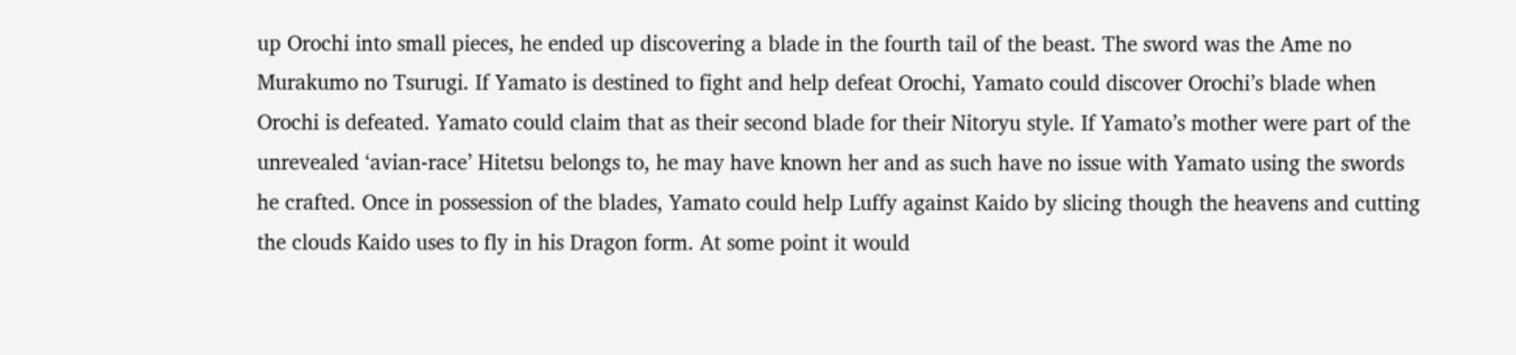up Orochi into small pieces, he ended up discovering a blade in the fourth tail of the beast. The sword was the Ame no Murakumo no Tsurugi. If Yamato is destined to fight and help defeat Orochi, Yamato could discover Orochi’s blade when Orochi is defeated. Yamato could claim that as their second blade for their Nitoryu style. If Yamato’s mother were part of the unrevealed ‘avian-race’ Hitetsu belongs to, he may have known her and as such have no issue with Yamato using the swords he crafted. Once in possession of the blades, Yamato could help Luffy against Kaido by slicing though the heavens and cutting the clouds Kaido uses to fly in his Dragon form. At some point it would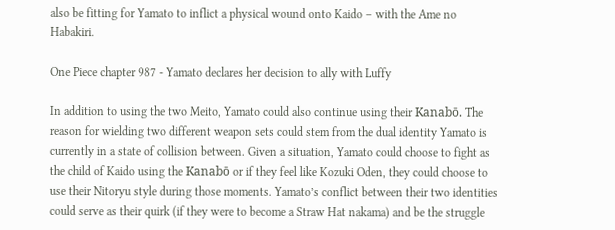also be fitting for Yamato to inflict a physical wound onto Kaido – with the Ame no Habakiri.

One Piece chapter 987 - Yamato declares her decision to ally with Luffy

In addition to using the two Meito, Yamato could also continue using their Kanabō. The reason for wielding two different weapon sets could stem from the dual identity Yamato is currently in a state of collision between. Given a situation, Yamato could choose to fight as the child of Kaido using the Kanabō or if they feel like Kozuki Oden, they could choose to use their Nitoryu style during those moments. Yamato’s conflict between their two identities could serve as their quirk (if they were to become a Straw Hat nakama) and be the struggle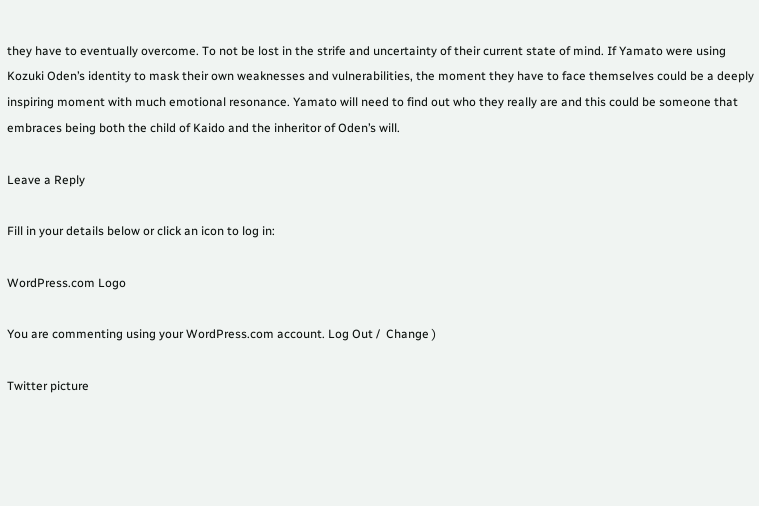they have to eventually overcome. To not be lost in the strife and uncertainty of their current state of mind. If Yamato were using Kozuki Oden’s identity to mask their own weaknesses and vulnerabilities, the moment they have to face themselves could be a deeply inspiring moment with much emotional resonance. Yamato will need to find out who they really are and this could be someone that embraces being both the child of Kaido and the inheritor of Oden’s will.

Leave a Reply

Fill in your details below or click an icon to log in:

WordPress.com Logo

You are commenting using your WordPress.com account. Log Out /  Change )

Twitter picture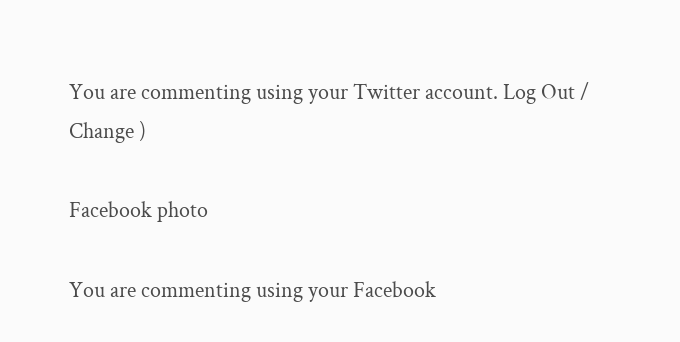You are commenting using your Twitter account. Log Out /  Change )

Facebook photo

You are commenting using your Facebook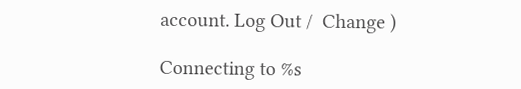account. Log Out /  Change )

Connecting to %s